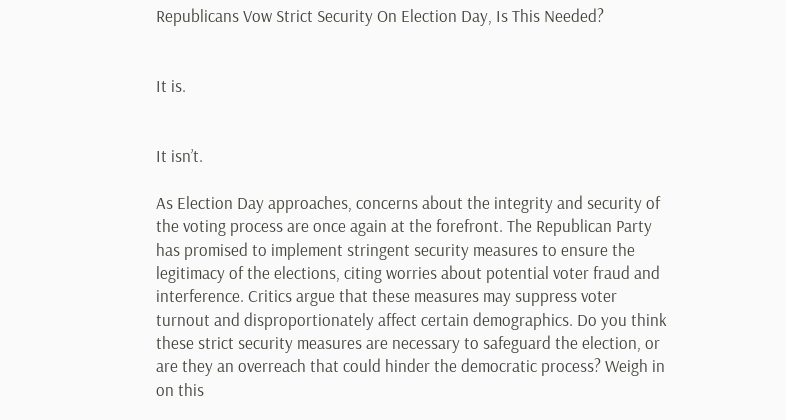Republicans Vow Strict Security On Election Day, Is This Needed?


It is.


It isn’t.

As Election Day approaches, concerns about the integrity and security of the voting process are once again at the forefront. The Republican Party has promised to implement stringent security measures to ensure the legitimacy of the elections, citing worries about potential voter fraud and interference. Critics argue that these measures may suppress voter turnout and disproportionately affect certain demographics. Do you think these strict security measures are necessary to safeguard the election, or are they an overreach that could hinder the democratic process? Weigh in on this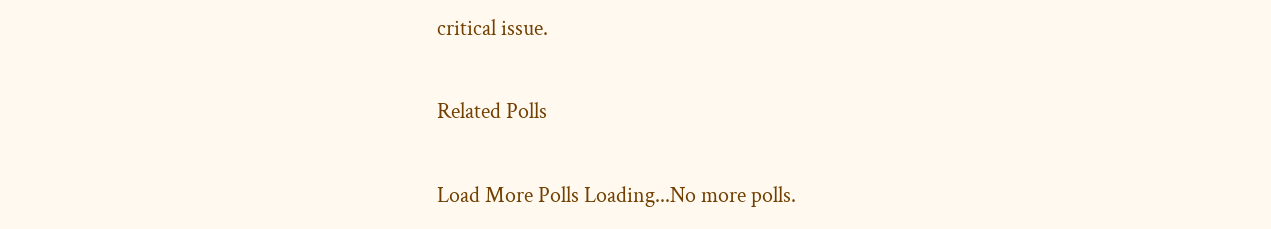critical issue.

Related Polls

Load More Polls Loading...No more polls.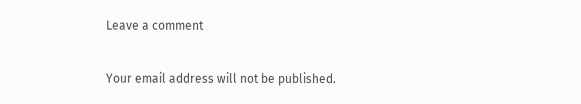Leave a comment

Your email address will not be published.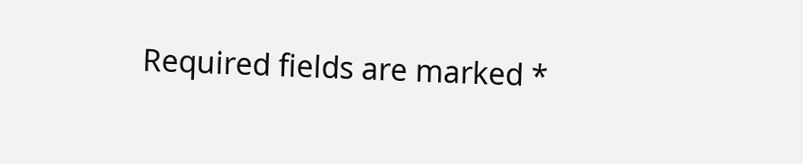Required fields are marked *